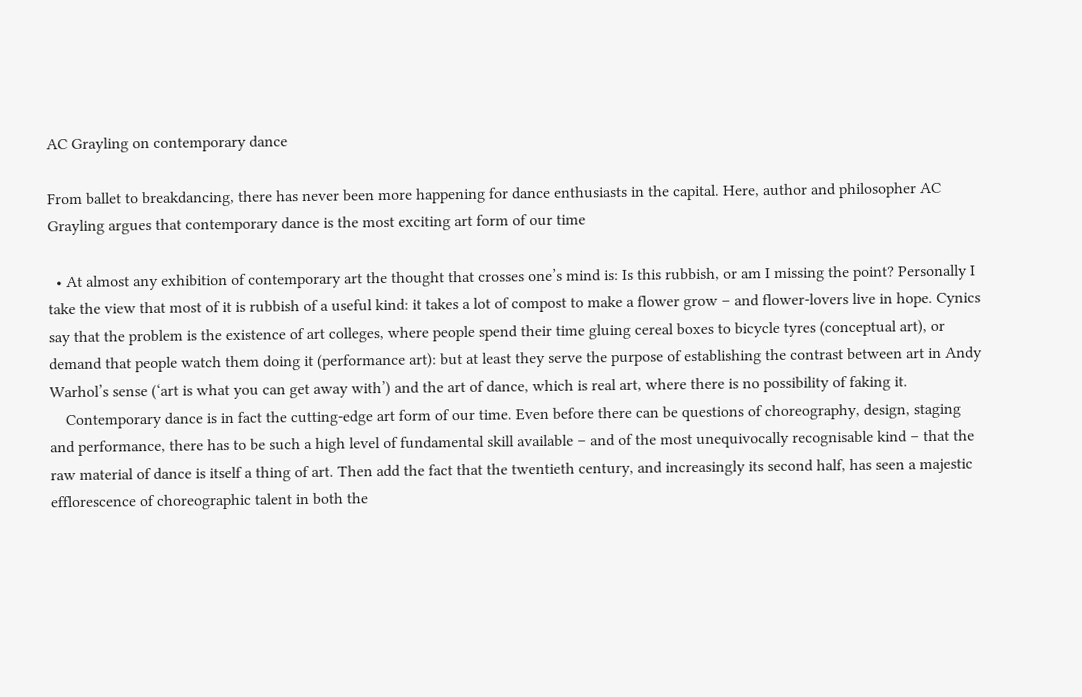AC Grayling on contemporary dance

From ballet to breakdancing, there has never been more happening for dance enthusiasts in the capital. Here, author and philosopher AC Grayling argues that contemporary dance is the most exciting art form of our time

  • At almost any exhibition of contemporary art the thought that crosses one’s mind is: Is this rubbish, or am I missing the point? Personally I take the view that most of it is rubbish of a useful kind: it takes a lot of compost to make a flower grow – and flower-lovers live in hope. Cynics say that the problem is the existence of art colleges, where people spend their time gluing cereal boxes to bicycle tyres (conceptual art), or demand that people watch them doing it (performance art): but at least they serve the purpose of establishing the contrast between art in Andy Warhol’s sense (‘art is what you can get away with’) and the art of dance, which is real art, where there is no possibility of faking it.
    Contemporary dance is in fact the cutting-edge art form of our time. Even before there can be questions of choreography, design, staging and performance, there has to be such a high level of fundamental skill available – and of the most unequivocally recognisable kind – that the raw material of dance is itself a thing of art. Then add the fact that the twentieth century, and increasingly its second half, has seen a majestic efflorescence of choreographic talent in both the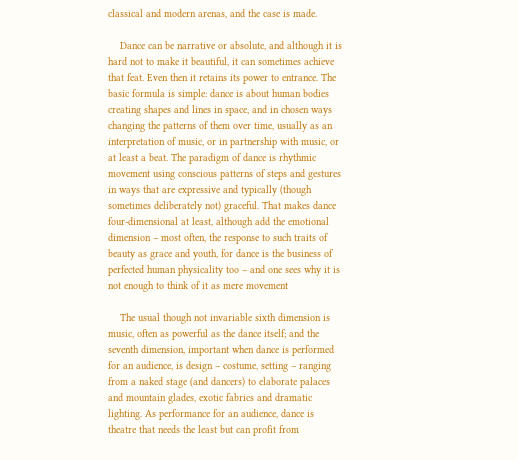classical and modern arenas, and the case is made.

    Dance can be narrative or absolute, and although it is hard not to make it beautiful, it can sometimes achieve that feat. Even then it retains its power to entrance. The basic formula is simple: dance is about human bodies creating shapes and lines in space, and in chosen ways changing the patterns of them over time, usually as an interpretation of music, or in partnership with music, or at least a beat. The paradigm of dance is rhythmic movement using conscious patterns of steps and gestures in ways that are expressive and typically (though sometimes deliberately not) graceful. That makes dance four-dimensional at least, although add the emotional dimension – most often, the response to such traits of beauty as grace and youth, for dance is the business of perfected human physicality too – and one sees why it is not enough to think of it as mere movement

    The usual though not invariable sixth dimension is music, often as powerful as the dance itself; and the seventh dimension, important when dance is performed for an audience, is design – costume, setting – ranging from a naked stage (and dancers) to elaborate palaces and mountain glades, exotic fabrics and dramatic lighting. As performance for an audience, dance is theatre that needs the least but can profit from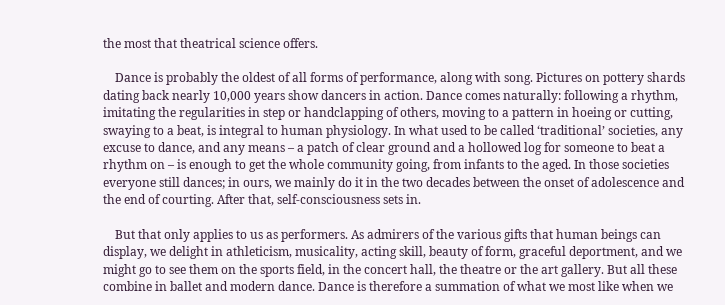the most that theatrical science offers.

    Dance is probably the oldest of all forms of performance, along with song. Pictures on pottery shards dating back nearly 10,000 years show dancers in action. Dance comes naturally: following a rhythm, imitating the regularities in step or handclapping of others, moving to a pattern in hoeing or cutting, swaying to a beat, is integral to human physiology. In what used to be called ‘traditional’ societies, any excuse to dance, and any means – a patch of clear ground and a hollowed log for someone to beat a rhythm on – is enough to get the whole community going, from infants to the aged. In those societies everyone still dances; in ours, we mainly do it in the two decades between the onset of adolescence and the end of courting. After that, self-consciousness sets in.

    But that only applies to us as performers. As admirers of the various gifts that human beings can display, we delight in athleticism, musicality, acting skill, beauty of form, graceful deportment, and we might go to see them on the sports field, in the concert hall, the theatre or the art gallery. But all these combine in ballet and modern dance. Dance is therefore a summation of what we most like when we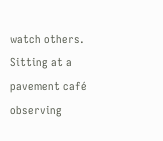watch others. Sitting at a pavement café observing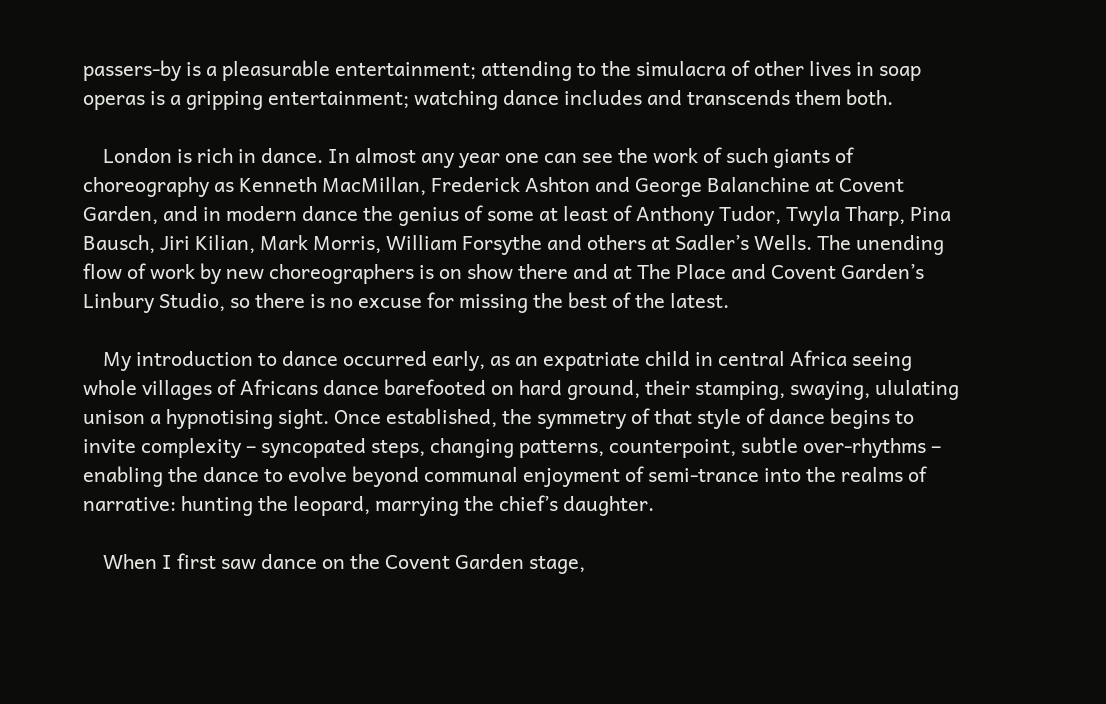passers-by is a pleasurable entertainment; attending to the simulacra of other lives in soap operas is a gripping entertainment; watching dance includes and transcends them both.

    London is rich in dance. In almost any year one can see the work of such giants of choreography as Kenneth MacMillan, Frederick Ashton and George Balanchine at Covent Garden, and in modern dance the genius of some at least of Anthony Tudor, Twyla Tharp, Pina Bausch, Jiri Kilian, Mark Morris, William Forsythe and others at Sadler’s Wells. The unending flow of work by new choreographers is on show there and at The Place and Covent Garden’s Linbury Studio, so there is no excuse for missing the best of the latest.

    My introduction to dance occurred early, as an expatriate child in central Africa seeing whole villages of Africans dance barefooted on hard ground, their stamping, swaying, ululating unison a hypnotising sight. Once established, the symmetry of that style of dance begins to invite complexity – syncopated steps, changing patterns, counterpoint, subtle over-rhythms – enabling the dance to evolve beyond communal enjoyment of semi-trance into the realms of narrative: hunting the leopard, marrying the chief’s daughter.

    When I first saw dance on the Covent Garden stage,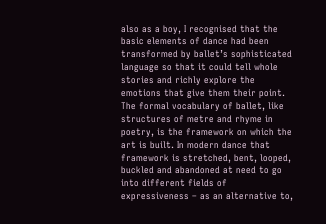also as a boy, I recognised that the basic elements of dance had been transformed by ballet’s sophisticated language so that it could tell whole stories and richly explore the emotions that give them their point. The formal vocabulary of ballet, like structures of metre and rhyme in poetry, is the framework on which the art is built. In modern dance that framework is stretched, bent, looped, buckled and abandoned at need to go into different fields of expressiveness – as an alternative to,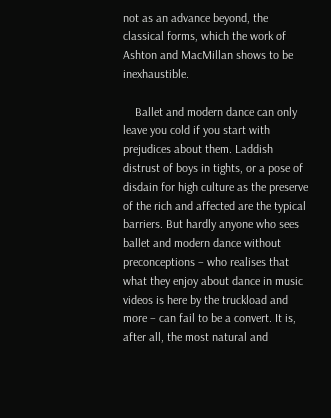not as an advance beyond, the classical forms, which the work of Ashton and MacMillan shows to be inexhaustible.

    Ballet and modern dance can only leave you cold if you start with prejudices about them. Laddish distrust of boys in tights, or a pose of disdain for high culture as the preserve of the rich and affected are the typical barriers. But hardly anyone who sees ballet and modern dance without preconceptions – who realises that what they enjoy about dance in music videos is here by the truckload and more – can fail to be a convert. It is, after all, the most natural and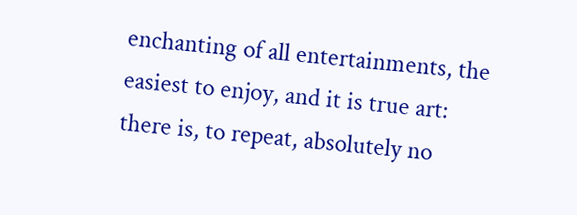enchanting of all entertainments, the easiest to enjoy, and it is true art: there is, to repeat, absolutely no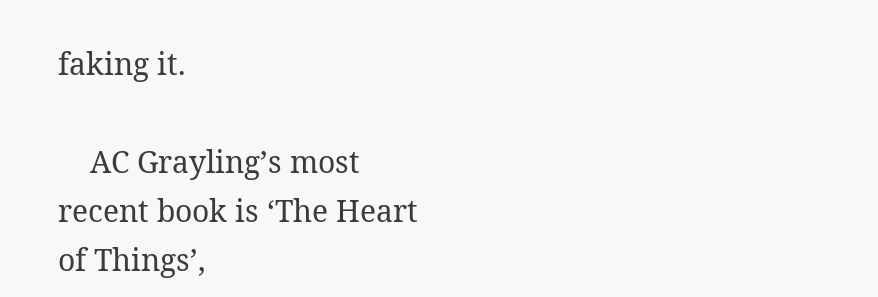faking it.

    AC Grayling’s most recent book is ‘The Heart of Things’,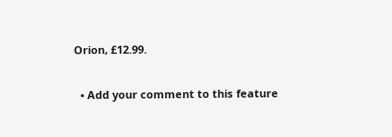Orion, £12.99.

  • Add your comment to this feature